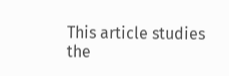This article studies the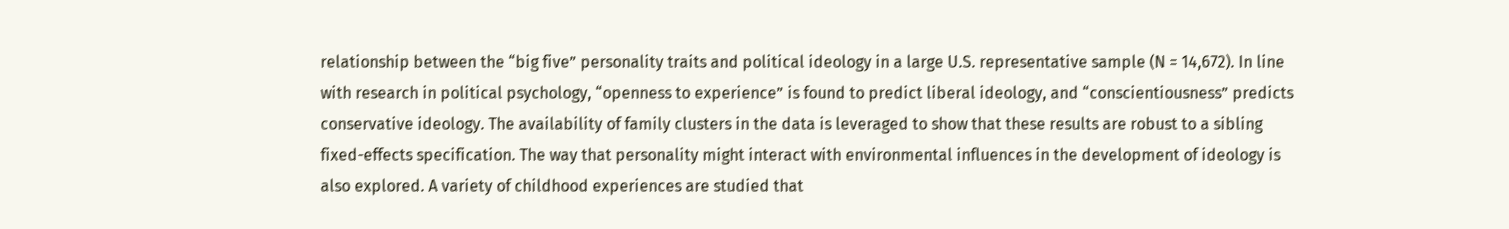relationship between the “big five” personality traits and political ideology in a large U.S. representative sample (N = 14,672). In line with research in political psychology, “openness to experience” is found to predict liberal ideology, and “conscientiousness” predicts conservative ideology. The availability of family clusters in the data is leveraged to show that these results are robust to a sibling fixed-effects specification. The way that personality might interact with environmental influences in the development of ideology is also explored. A variety of childhood experiences are studied that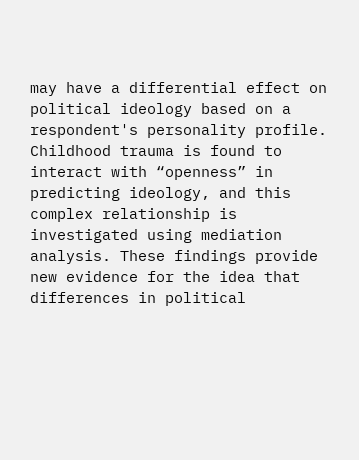may have a differential effect on political ideology based on a respondent's personality profile. Childhood trauma is found to interact with “openness” in predicting ideology, and this complex relationship is investigated using mediation analysis. These findings provide new evidence for the idea that differences in political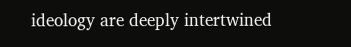ideology are deeply intertwined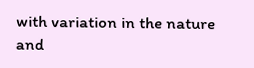with variation in the nature and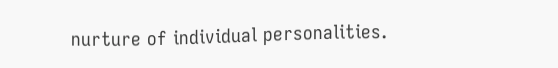nurture of individual personalities.